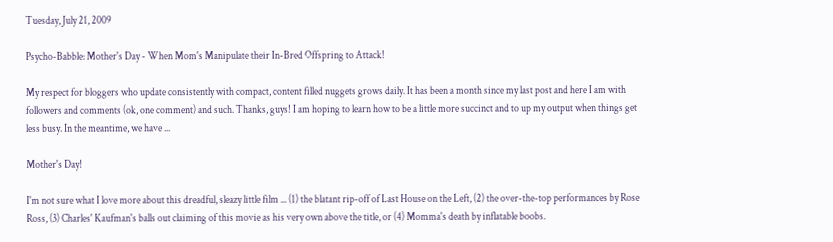Tuesday, July 21, 2009

Psycho-Babble: Mother's Day - When Mom's Manipulate their In-Bred Offspring to Attack!

My respect for bloggers who update consistently with compact, content filled nuggets grows daily. It has been a month since my last post and here I am with followers and comments (ok, one comment) and such. Thanks, guys! I am hoping to learn how to be a little more succinct and to up my output when things get less busy. In the meantime, we have ...

Mother's Day!

I'm not sure what I love more about this dreadful, sleazy little film ... (1) the blatant rip-off of Last House on the Left, (2) the over-the-top performances by Rose Ross, (3) Charles' Kaufman's balls out claiming of this movie as his very own above the title, or (4) Momma's death by inflatable boobs.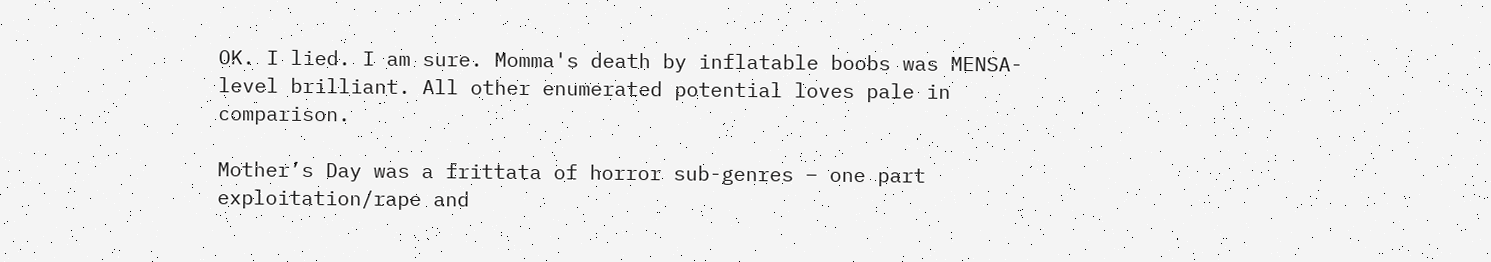OK. I lied. I am sure. Momma's death by inflatable boobs was MENSA-level brilliant. All other enumerated potential loves pale in comparison.

Mother’s Day was a frittata of horror sub-genres – one part exploitation/rape and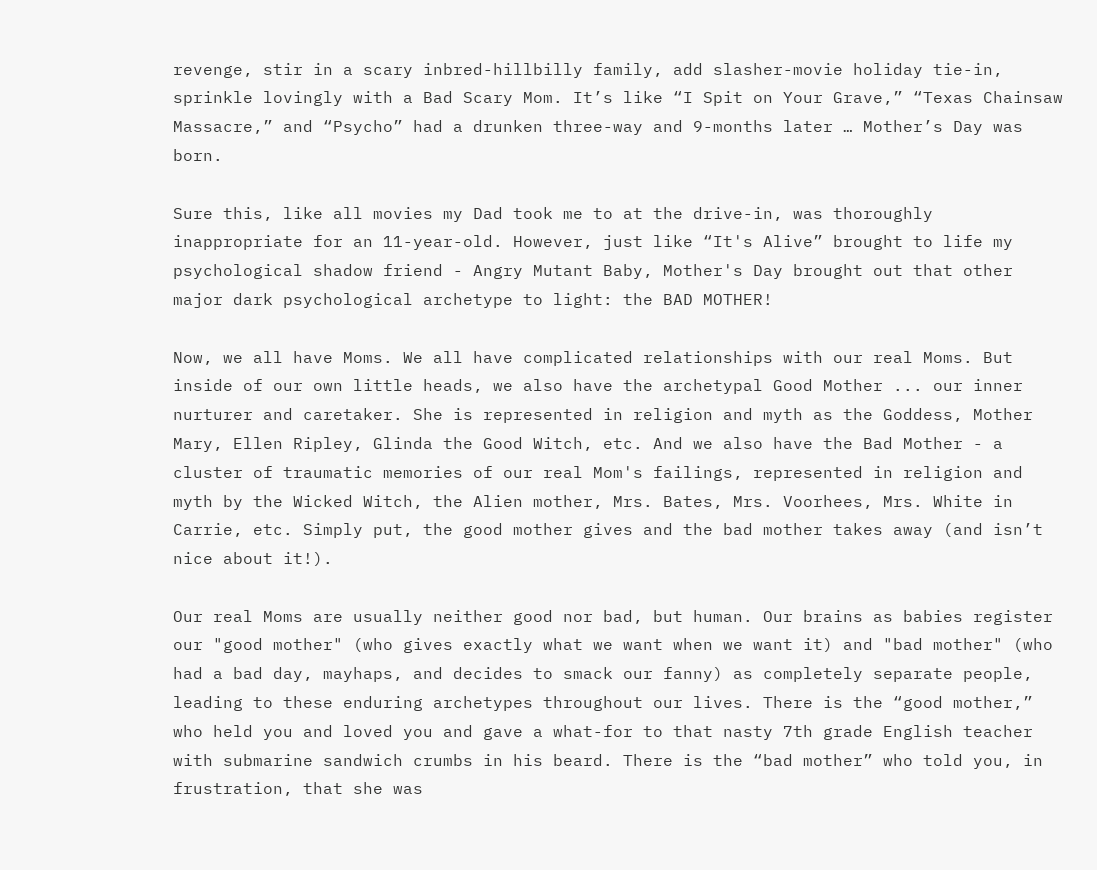revenge, stir in a scary inbred-hillbilly family, add slasher-movie holiday tie-in, sprinkle lovingly with a Bad Scary Mom. It’s like “I Spit on Your Grave,” “Texas Chainsaw Massacre,” and “Psycho” had a drunken three-way and 9-months later … Mother’s Day was born.

Sure this, like all movies my Dad took me to at the drive-in, was thoroughly inappropriate for an 11-year-old. However, just like “It's Alive” brought to life my psychological shadow friend - Angry Mutant Baby, Mother's Day brought out that other major dark psychological archetype to light: the BAD MOTHER!

Now, we all have Moms. We all have complicated relationships with our real Moms. But inside of our own little heads, we also have the archetypal Good Mother ... our inner nurturer and caretaker. She is represented in religion and myth as the Goddess, Mother Mary, Ellen Ripley, Glinda the Good Witch, etc. And we also have the Bad Mother - a cluster of traumatic memories of our real Mom's failings, represented in religion and myth by the Wicked Witch, the Alien mother, Mrs. Bates, Mrs. Voorhees, Mrs. White in Carrie, etc. Simply put, the good mother gives and the bad mother takes away (and isn’t nice about it!).

Our real Moms are usually neither good nor bad, but human. Our brains as babies register our "good mother" (who gives exactly what we want when we want it) and "bad mother" (who had a bad day, mayhaps, and decides to smack our fanny) as completely separate people, leading to these enduring archetypes throughout our lives. There is the “good mother,” who held you and loved you and gave a what-for to that nasty 7th grade English teacher with submarine sandwich crumbs in his beard. There is the “bad mother” who told you, in frustration, that she was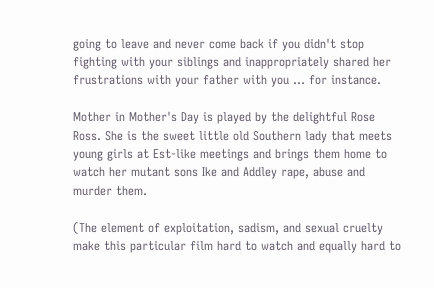going to leave and never come back if you didn't stop fighting with your siblings and inappropriately shared her frustrations with your father with you … for instance.

Mother in Mother's Day is played by the delightful Rose Ross. She is the sweet little old Southern lady that meets young girls at Est-like meetings and brings them home to watch her mutant sons Ike and Addley rape, abuse and murder them.

(The element of exploitation, sadism, and sexual cruelty make this particular film hard to watch and equally hard to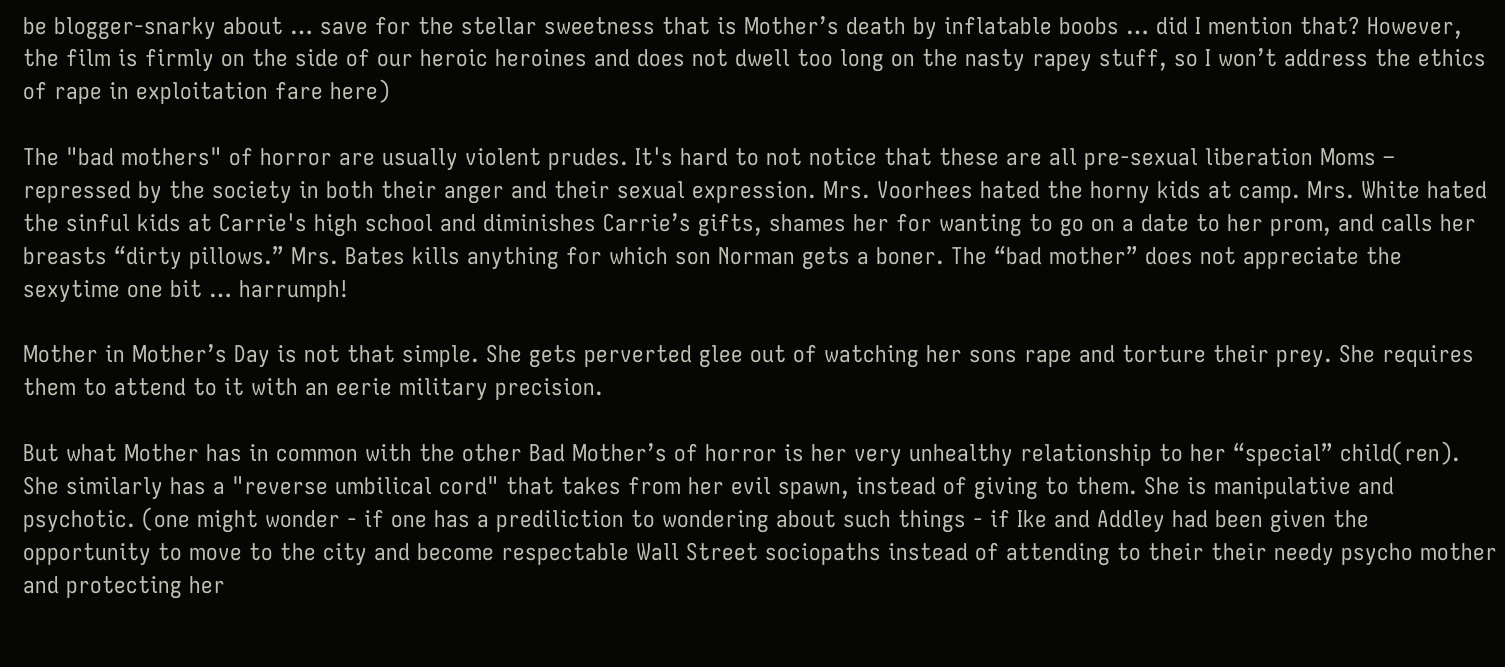be blogger-snarky about … save for the stellar sweetness that is Mother’s death by inflatable boobs … did I mention that? However, the film is firmly on the side of our heroic heroines and does not dwell too long on the nasty rapey stuff, so I won’t address the ethics of rape in exploitation fare here)

The "bad mothers" of horror are usually violent prudes. It's hard to not notice that these are all pre-sexual liberation Moms – repressed by the society in both their anger and their sexual expression. Mrs. Voorhees hated the horny kids at camp. Mrs. White hated the sinful kids at Carrie's high school and diminishes Carrie’s gifts, shames her for wanting to go on a date to her prom, and calls her breasts “dirty pillows.” Mrs. Bates kills anything for which son Norman gets a boner. The “bad mother” does not appreciate the sexytime one bit … harrumph!

Mother in Mother’s Day is not that simple. She gets perverted glee out of watching her sons rape and torture their prey. She requires them to attend to it with an eerie military precision.

But what Mother has in common with the other Bad Mother’s of horror is her very unhealthy relationship to her “special” child(ren). She similarly has a "reverse umbilical cord" that takes from her evil spawn, instead of giving to them. She is manipulative and psychotic. (one might wonder - if one has a prediliction to wondering about such things - if Ike and Addley had been given the opportunity to move to the city and become respectable Wall Street sociopaths instead of attending to their their needy psycho mother and protecting her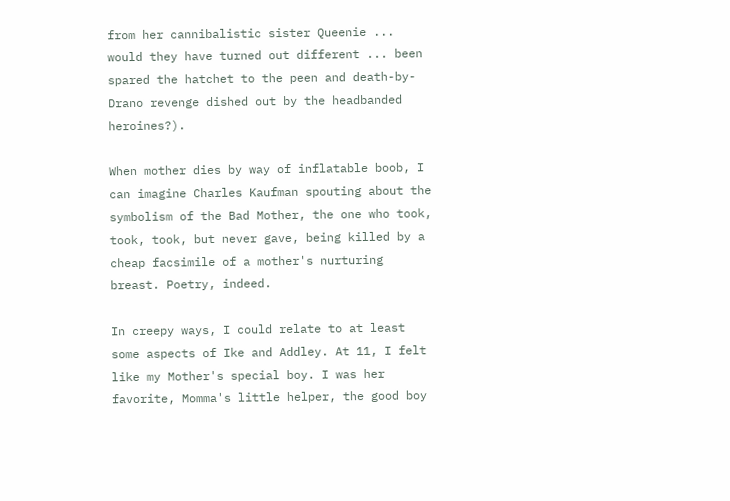from her cannibalistic sister Queenie ... would they have turned out different ... been spared the hatchet to the peen and death-by-Drano revenge dished out by the headbanded heroines?).

When mother dies by way of inflatable boob, I can imagine Charles Kaufman spouting about the symbolism of the Bad Mother, the one who took, took, took, but never gave, being killed by a cheap facsimile of a mother's nurturing breast. Poetry, indeed.

In creepy ways, I could relate to at least some aspects of Ike and Addley. At 11, I felt like my Mother's special boy. I was her favorite, Momma's little helper, the good boy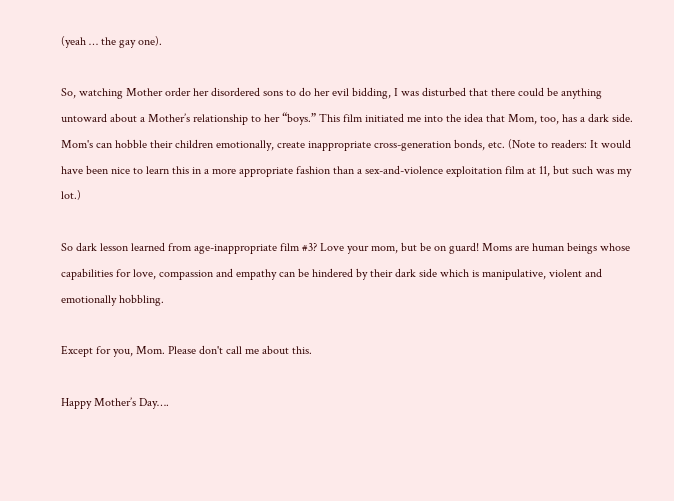(yeah … the gay one).

So, watching Mother order her disordered sons to do her evil bidding, I was disturbed that there could be anything untoward about a Mother’s relationship to her “boys.” This film initiated me into the idea that Mom, too, has a dark side. Mom's can hobble their children emotionally, create inappropriate cross-generation bonds, etc. (Note to readers: It would have been nice to learn this in a more appropriate fashion than a sex-and-violence exploitation film at 11, but such was my lot.)

So dark lesson learned from age-inappropriate film #3? Love your mom, but be on guard! Moms are human beings whose capabilities for love, compassion and empathy can be hindered by their dark side which is manipulative, violent and emotionally hobbling.

Except for you, Mom. Please don't call me about this.

Happy Mother’s Day….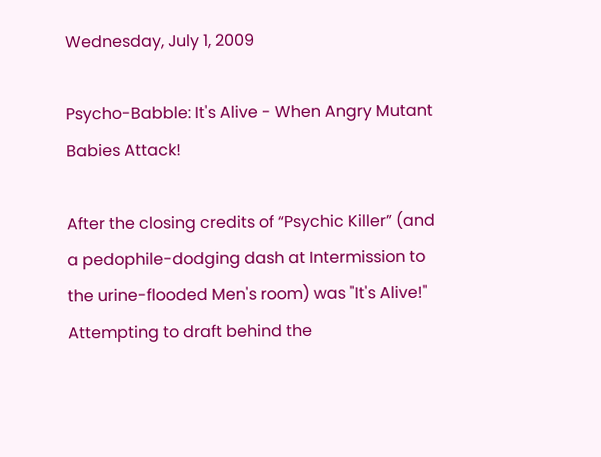Wednesday, July 1, 2009

Psycho-Babble: It's Alive - When Angry Mutant Babies Attack!

After the closing credits of “Psychic Killer” (and a pedophile-dodging dash at Intermission to the urine-flooded Men's room) was "It's Alive!" Attempting to draft behind the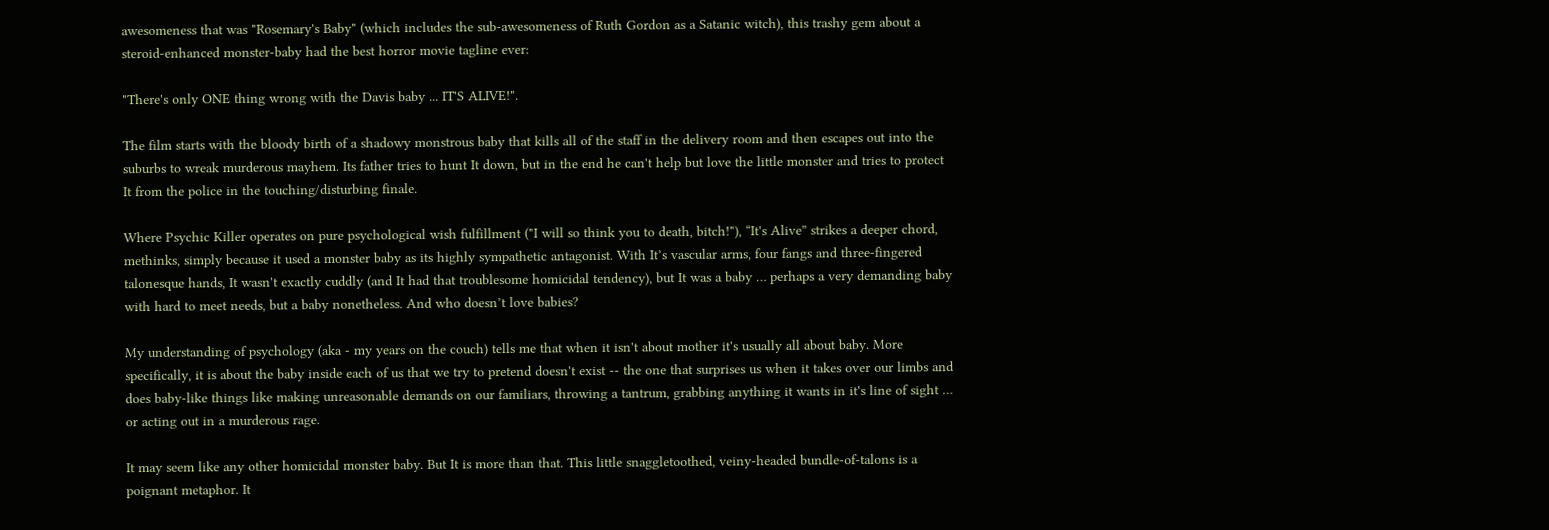awesomeness that was "Rosemary's Baby" (which includes the sub-awesomeness of Ruth Gordon as a Satanic witch), this trashy gem about a steroid-enhanced monster-baby had the best horror movie tagline ever:

"There's only ONE thing wrong with the Davis baby ... IT'S ALIVE!".

The film starts with the bloody birth of a shadowy monstrous baby that kills all of the staff in the delivery room and then escapes out into the suburbs to wreak murderous mayhem. Its father tries to hunt It down, but in the end he can't help but love the little monster and tries to protect It from the police in the touching/disturbing finale.

Where Psychic Killer operates on pure psychological wish fulfillment ("I will so think you to death, bitch!"), “It's Alive” strikes a deeper chord, methinks, simply because it used a monster baby as its highly sympathetic antagonist. With It’s vascular arms, four fangs and three-fingered talonesque hands, It wasn't exactly cuddly (and It had that troublesome homicidal tendency), but It was a baby … perhaps a very demanding baby with hard to meet needs, but a baby nonetheless. And who doesn’t love babies?

My understanding of psychology (aka - my years on the couch) tells me that when it isn't about mother it's usually all about baby. More specifically, it is about the baby inside each of us that we try to pretend doesn't exist -- the one that surprises us when it takes over our limbs and does baby-like things like making unreasonable demands on our familiars, throwing a tantrum, grabbing anything it wants in it's line of sight … or acting out in a murderous rage.

It may seem like any other homicidal monster baby. But It is more than that. This little snaggletoothed, veiny-headed bundle-of-talons is a poignant metaphor. It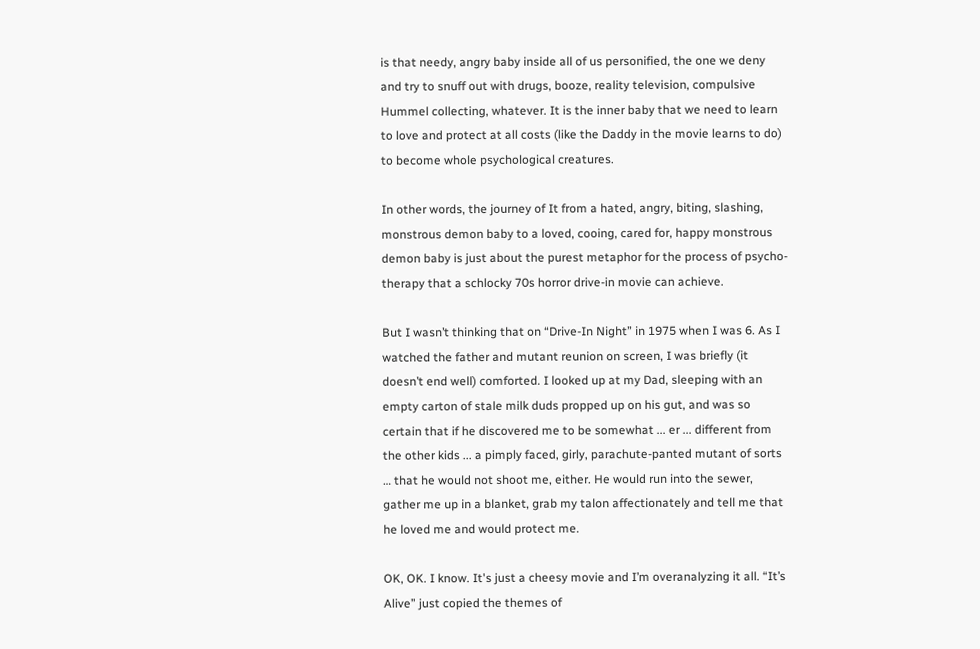is that needy, angry baby inside all of us personified, the one we deny and try to snuff out with drugs, booze, reality television, compulsive Hummel collecting, whatever. It is the inner baby that we need to learn to love and protect at all costs (like the Daddy in the movie learns to do) to become whole psychological creatures.

In other words, the journey of It from a hated, angry, biting, slashing, monstrous demon baby to a loved, cooing, cared for, happy monstrous demon baby is just about the purest metaphor for the process of psycho-therapy that a schlocky 70s horror drive-in movie can achieve.

But I wasn’t thinking that on “Drive-In Night” in 1975 when I was 6. As I watched the father and mutant reunion on screen, I was briefly (it doesn’t end well) comforted. I looked up at my Dad, sleeping with an empty carton of stale milk duds propped up on his gut, and was so certain that if he discovered me to be somewhat ... er ... different from the other kids ... a pimply faced, girly, parachute-panted mutant of sorts … that he would not shoot me, either. He would run into the sewer, gather me up in a blanket, grab my talon affectionately and tell me that he loved me and would protect me.

OK, OK. I know. It's just a cheesy movie and I’m overanalyzing it all. “It’s Alive” just copied the themes of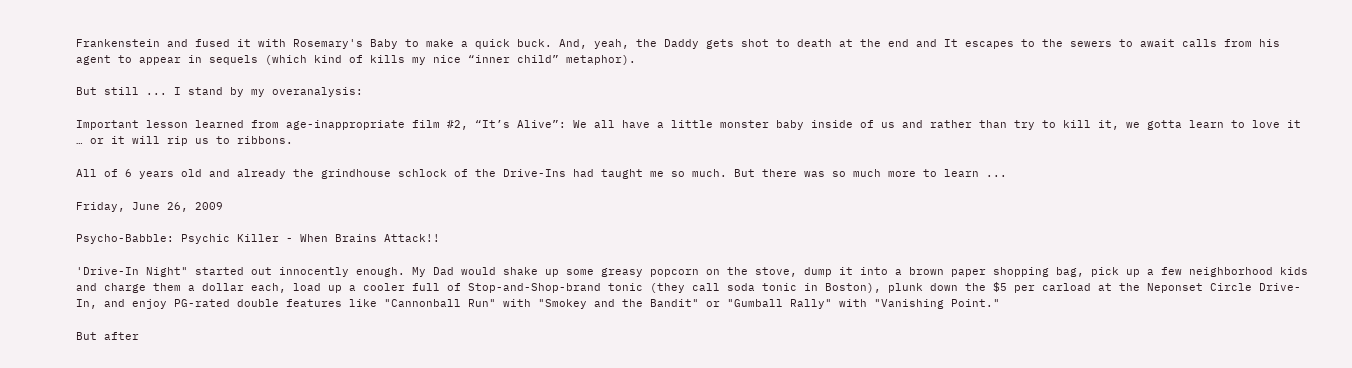Frankenstein and fused it with Rosemary's Baby to make a quick buck. And, yeah, the Daddy gets shot to death at the end and It escapes to the sewers to await calls from his agent to appear in sequels (which kind of kills my nice “inner child” metaphor).

But still ... I stand by my overanalysis:

Important lesson learned from age-inappropriate film #2, “It’s Alive”: We all have a little monster baby inside of us and rather than try to kill it, we gotta learn to love it … or it will rip us to ribbons.

All of 6 years old and already the grindhouse schlock of the Drive-Ins had taught me so much. But there was so much more to learn ...

Friday, June 26, 2009

Psycho-Babble: Psychic Killer - When Brains Attack!!

'Drive-In Night" started out innocently enough. My Dad would shake up some greasy popcorn on the stove, dump it into a brown paper shopping bag, pick up a few neighborhood kids and charge them a dollar each, load up a cooler full of Stop-and-Shop-brand tonic (they call soda tonic in Boston), plunk down the $5 per carload at the Neponset Circle Drive-In, and enjoy PG-rated double features like "Cannonball Run" with "Smokey and the Bandit" or "Gumball Rally" with "Vanishing Point."

But after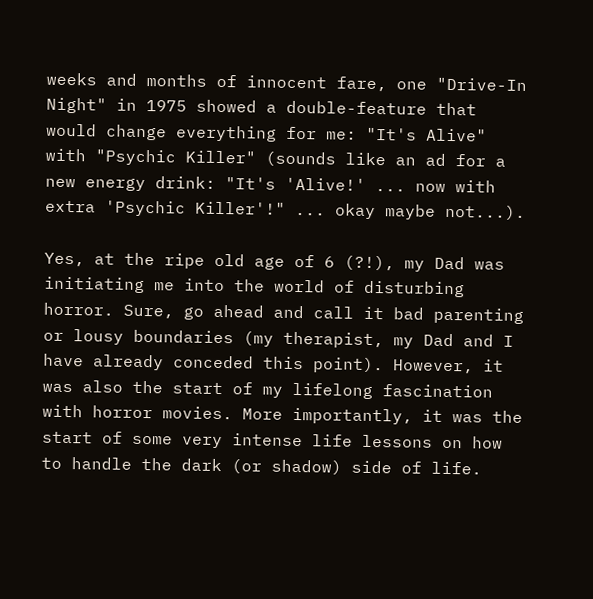weeks and months of innocent fare, one "Drive-In Night" in 1975 showed a double-feature that would change everything for me: "It's Alive" with "Psychic Killer" (sounds like an ad for a new energy drink: "It's 'Alive!' ... now with extra 'Psychic Killer'!" ... okay maybe not...).

Yes, at the ripe old age of 6 (?!), my Dad was initiating me into the world of disturbing horror. Sure, go ahead and call it bad parenting or lousy boundaries (my therapist, my Dad and I have already conceded this point). However, it was also the start of my lifelong fascination with horror movies. More importantly, it was the start of some very intense life lessons on how to handle the dark (or shadow) side of life.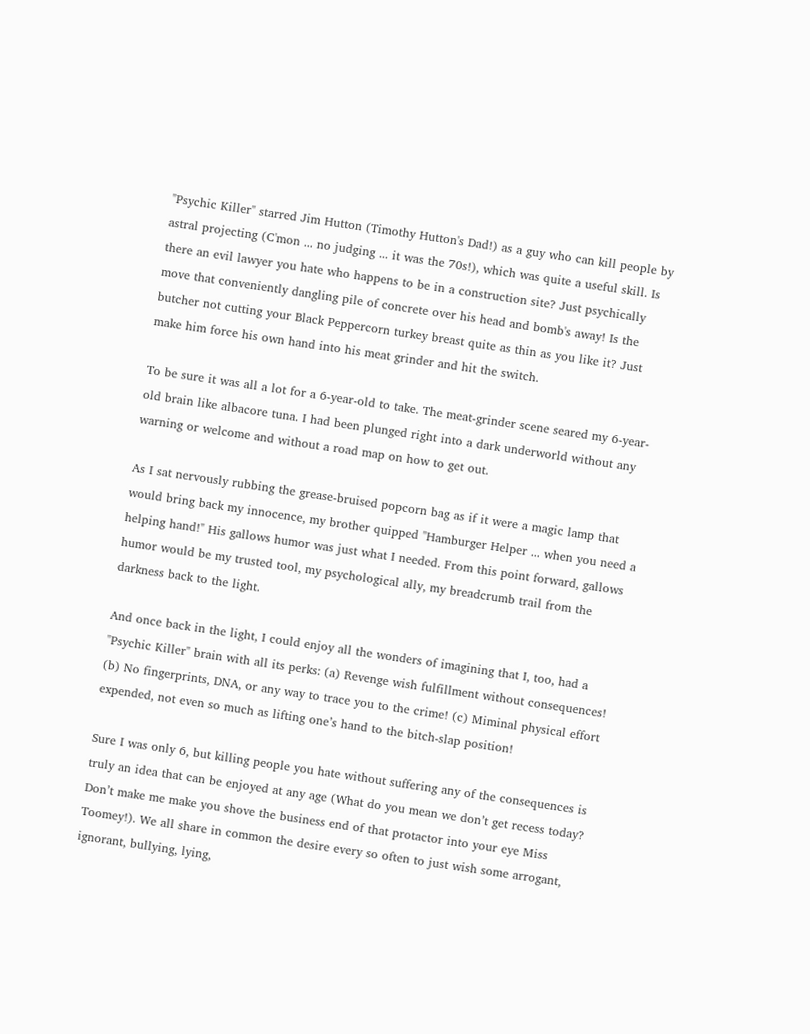"Psychic Killer" starred Jim Hutton (Timothy Hutton's Dad!) as a guy who can kill people by astral projecting (C'mon ... no judging ... it was the 70s!), which was quite a useful skill. Is there an evil lawyer you hate who happens to be in a construction site? Just psychically move that conveniently dangling pile of concrete over his head and bomb's away! Is the butcher not cutting your Black Peppercorn turkey breast quite as thin as you like it? Just make him force his own hand into his meat grinder and hit the switch.

To be sure it was all a lot for a 6-year-old to take. The meat-grinder scene seared my 6-year-old brain like albacore tuna. I had been plunged right into a dark underworld without any warning or welcome and without a road map on how to get out.

As I sat nervously rubbing the grease-bruised popcorn bag as if it were a magic lamp that would bring back my innocence, my brother quipped "Hamburger Helper ... when you need a helping hand!" His gallows humor was just what I needed. From this point forward, gallows humor would be my trusted tool, my psychological ally, my breadcrumb trail from the darkness back to the light.

And once back in the light, I could enjoy all the wonders of imagining that I, too, had a "Psychic Killer" brain with all its perks: (a) Revenge wish fulfillment without consequences! (b) No fingerprints, DNA, or any way to trace you to the crime! (c) Miminal physical effort expended, not even so much as lifting one’s hand to the bitch-slap position!

Sure I was only 6, but killing people you hate without suffering any of the consequences is truly an idea that can be enjoyed at any age (What do you mean we don’t get recess today? Don’t make me make you shove the business end of that protactor into your eye Miss Toomey!). We all share in common the desire every so often to just wish some arrogant, ignorant, bullying, lying,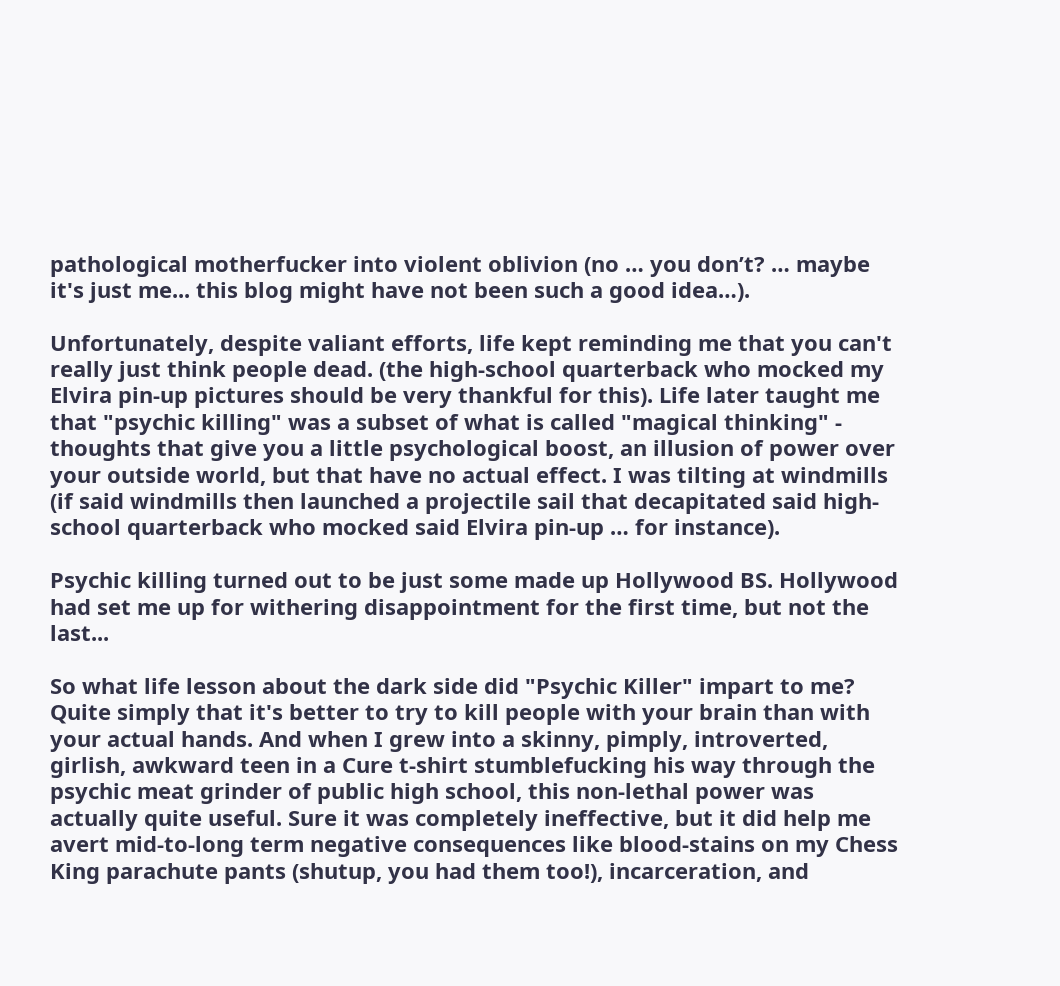pathological motherfucker into violent oblivion (no … you don’t? … maybe it's just me... this blog might have not been such a good idea…).

Unfortunately, despite valiant efforts, life kept reminding me that you can't really just think people dead. (the high-school quarterback who mocked my Elvira pin-up pictures should be very thankful for this). Life later taught me that "psychic killing" was a subset of what is called "magical thinking" - thoughts that give you a little psychological boost, an illusion of power over your outside world, but that have no actual effect. I was tilting at windmills (if said windmills then launched a projectile sail that decapitated said high-school quarterback who mocked said Elvira pin-up … for instance).

Psychic killing turned out to be just some made up Hollywood BS. Hollywood had set me up for withering disappointment for the first time, but not the last...

So what life lesson about the dark side did "Psychic Killer" impart to me? Quite simply that it's better to try to kill people with your brain than with your actual hands. And when I grew into a skinny, pimply, introverted, girlish, awkward teen in a Cure t-shirt stumblefucking his way through the psychic meat grinder of public high school, this non-lethal power was actually quite useful. Sure it was completely ineffective, but it did help me avert mid-to-long term negative consequences like blood-stains on my Chess King parachute pants (shutup, you had them too!), incarceration, and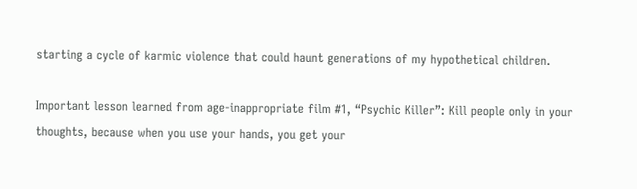starting a cycle of karmic violence that could haunt generations of my hypothetical children.

Important lesson learned from age-inappropriate film #1, “Psychic Killer”: Kill people only in your thoughts, because when you use your hands, you get your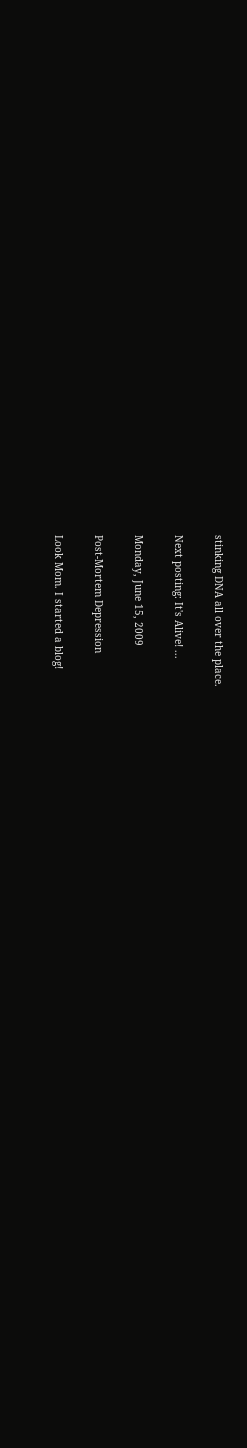stinking DNA all over the place.

Next posting: It's Alive! ...

Monday, June 15, 2009

Post-Mortem Depression

Look Mom. I started a blog!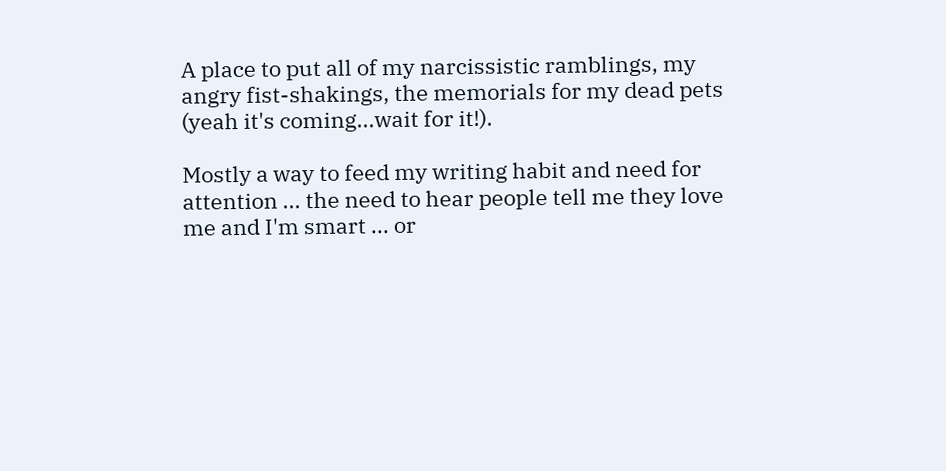A place to put all of my narcissistic ramblings, my angry fist-shakings, the memorials for my dead pets (yeah it's coming...wait for it!).

Mostly a way to feed my writing habit and need for attention ... the need to hear people tell me they love me and I'm smart ... or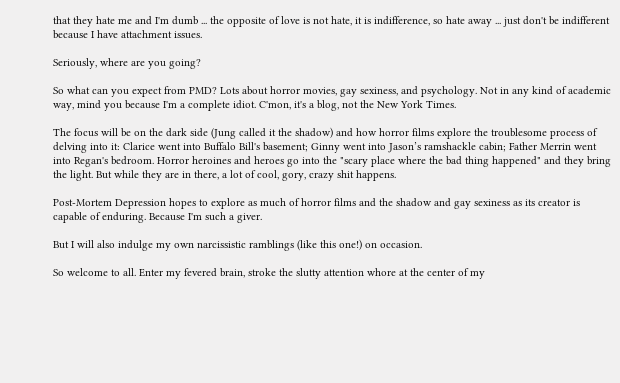that they hate me and I'm dumb ... the opposite of love is not hate, it is indifference, so hate away ... just don't be indifferent because I have attachment issues.

Seriously, where are you going?

So what can you expect from PMD? Lots about horror movies, gay sexiness, and psychology. Not in any kind of academic way, mind you because I'm a complete idiot. C'mon, it's a blog, not the New York Times.

The focus will be on the dark side (Jung called it the shadow) and how horror films explore the troublesome process of delving into it: Clarice went into Buffalo Bill's basement; Ginny went into Jason’s ramshackle cabin; Father Merrin went into Regan's bedroom. Horror heroines and heroes go into the "scary place where the bad thing happened" and they bring the light. But while they are in there, a lot of cool, gory, crazy shit happens.

Post-Mortem Depression hopes to explore as much of horror films and the shadow and gay sexiness as its creator is capable of enduring. Because I'm such a giver.

But I will also indulge my own narcissistic ramblings (like this one!) on occasion.

So welcome to all. Enter my fevered brain, stroke the slutty attention whore at the center of my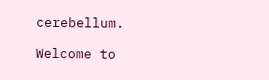cerebellum.

Welcome to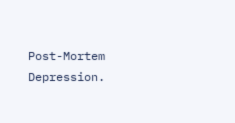Post-Mortem Depression.